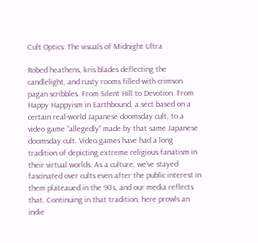Cult Optics: The visuals of Midnight Ultra

Robed heathens, kris blades deflecting the candlelight, and rusty rooms filled with crimson pagan scribbles. From Silent Hill to Devotion. From Happy Happyism in Earthbound, a sect based on a certain real-world Japanese doomsday cult, to a video game “allegedly” made by that same Japanese doomsday cult. Video games have had a long tradition of depicting extreme religious fanatism in their virtual worlds. As a culture, we’ve stayed fascinated over cults even after the public interest in them plateaued in the 90s, and our media reflects that. Continuing in that tradition, here prowls an indie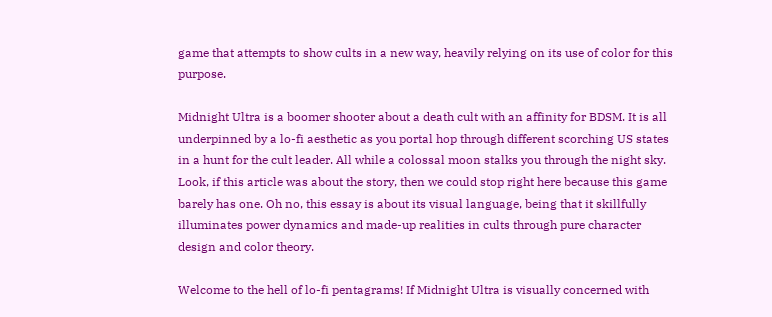game that attempts to show cults in a new way, heavily relying on its use of color for this purpose.

Midnight Ultra is a boomer shooter about a death cult with an affinity for BDSM. It is all underpinned by a lo-fi aesthetic as you portal hop through different scorching US states in a hunt for the cult leader. All while a colossal moon stalks you through the night sky. Look, if this article was about the story, then we could stop right here because this game barely has one. Oh no, this essay is about its visual language, being that it skillfully illuminates power dynamics and made-up realities in cults through pure character design and color theory.

Welcome to the hell of lo-fi pentagrams! If Midnight Ultra is visually concerned with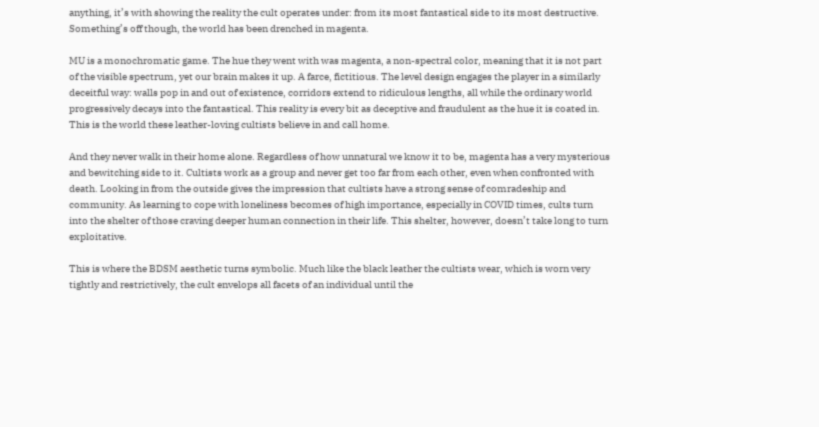anything, it’s with showing the reality the cult operates under: from its most fantastical side to its most destructive. Something’s off though, the world has been drenched in magenta.

MU is a monochromatic game. The hue they went with was magenta, a non-spectral color, meaning that it is not part of the visible spectrum, yet our brain makes it up. A farce, fictitious. The level design engages the player in a similarly deceitful way: walls pop in and out of existence, corridors extend to ridiculous lengths, all while the ordinary world progressively decays into the fantastical. This reality is every bit as deceptive and fraudulent as the hue it is coated in. This is the world these leather-loving cultists believe in and call home.

And they never walk in their home alone. Regardless of how unnatural we know it to be, magenta has a very mysterious and bewitching side to it. Cultists work as a group and never get too far from each other, even when confronted with death. Looking in from the outside gives the impression that cultists have a strong sense of comradeship and community. As learning to cope with loneliness becomes of high importance, especially in COVID times, cults turn into the shelter of those craving deeper human connection in their life. This shelter, however, doesn’t take long to turn exploitative.

This is where the BDSM aesthetic turns symbolic. Much like the black leather the cultists wear, which is worn very tightly and restrictively, the cult envelops all facets of an individual until the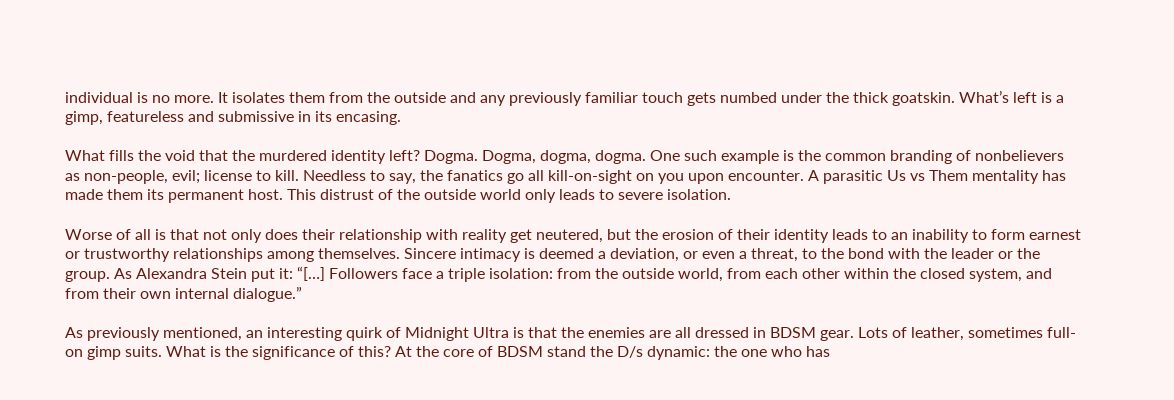individual is no more. It isolates them from the outside and any previously familiar touch gets numbed under the thick goatskin. What’s left is a gimp, featureless and submissive in its encasing.

What fills the void that the murdered identity left? Dogma. Dogma, dogma, dogma. One such example is the common branding of nonbelievers as non-people, evil; license to kill. Needless to say, the fanatics go all kill-on-sight on you upon encounter. A parasitic Us vs Them mentality has made them its permanent host. This distrust of the outside world only leads to severe isolation.

Worse of all is that not only does their relationship with reality get neutered, but the erosion of their identity leads to an inability to form earnest or trustworthy relationships among themselves. Sincere intimacy is deemed a deviation, or even a threat, to the bond with the leader or the group. As Alexandra Stein put it: “[…] Followers face a triple isolation: from the outside world, from each other within the closed system, and from their own internal dialogue.”

As previously mentioned, an interesting quirk of Midnight Ultra is that the enemies are all dressed in BDSM gear. Lots of leather, sometimes full-on gimp suits. What is the significance of this? At the core of BDSM stand the D/s dynamic: the one who has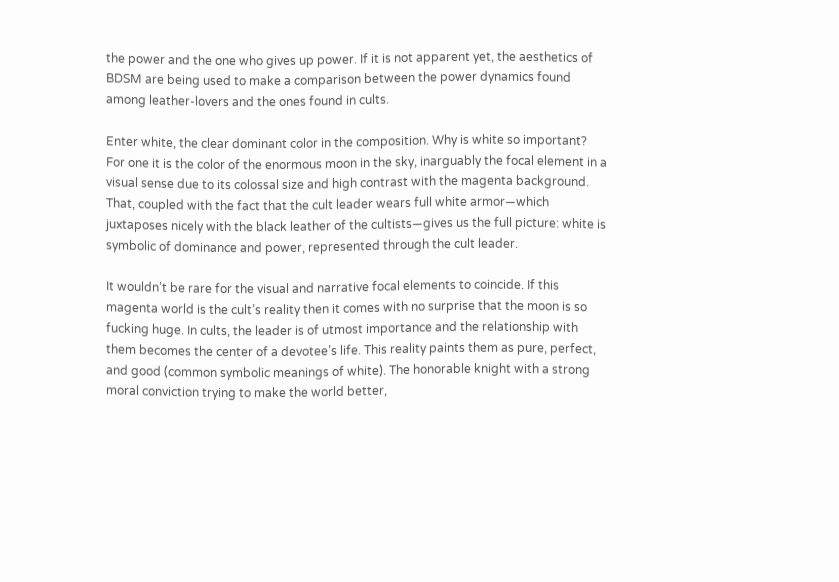the power and the one who gives up power. If it is not apparent yet, the aesthetics of BDSM are being used to make a comparison between the power dynamics found among leather-lovers and the ones found in cults.

Enter white, the clear dominant color in the composition. Why is white so important? For one it is the color of the enormous moon in the sky, inarguably the focal element in a visual sense due to its colossal size and high contrast with the magenta background. That, coupled with the fact that the cult leader wears full white armor—which juxtaposes nicely with the black leather of the cultists—gives us the full picture: white is symbolic of dominance and power, represented through the cult leader.

It wouldn’t be rare for the visual and narrative focal elements to coincide. If this magenta world is the cult’s reality then it comes with no surprise that the moon is so fucking huge. In cults, the leader is of utmost importance and the relationship with them becomes the center of a devotee’s life. This reality paints them as pure, perfect, and good (common symbolic meanings of white). The honorable knight with a strong moral conviction trying to make the world better,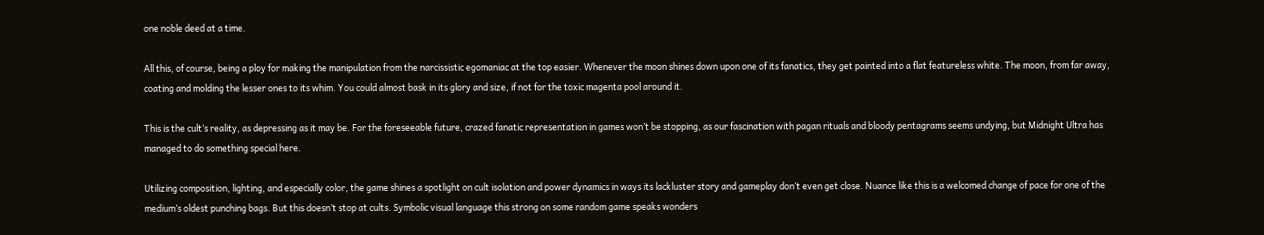one noble deed at a time.

All this, of course, being a ploy for making the manipulation from the narcissistic egomaniac at the top easier. Whenever the moon shines down upon one of its fanatics, they get painted into a flat featureless white. The moon, from far away, coating and molding the lesser ones to its whim. You could almost bask in its glory and size, if not for the toxic magenta pool around it.

This is the cult’s reality, as depressing as it may be. For the foreseeable future, crazed fanatic representation in games won’t be stopping, as our fascination with pagan rituals and bloody pentagrams seems undying, but Midnight Ultra has managed to do something special here.

Utilizing composition, lighting, and especially color, the game shines a spotlight on cult isolation and power dynamics in ways its lackluster story and gameplay don’t even get close. Nuance like this is a welcomed change of pace for one of the medium’s oldest punching bags. But this doesn’t stop at cults. Symbolic visual language this strong on some random game speaks wonders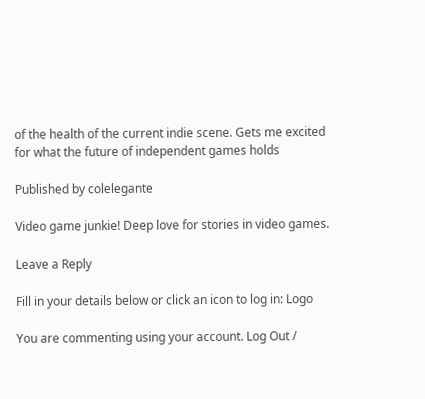of the health of the current indie scene. Gets me excited for what the future of independent games holds

Published by colelegante

Video game junkie! Deep love for stories in video games.

Leave a Reply

Fill in your details below or click an icon to log in: Logo

You are commenting using your account. Log Out /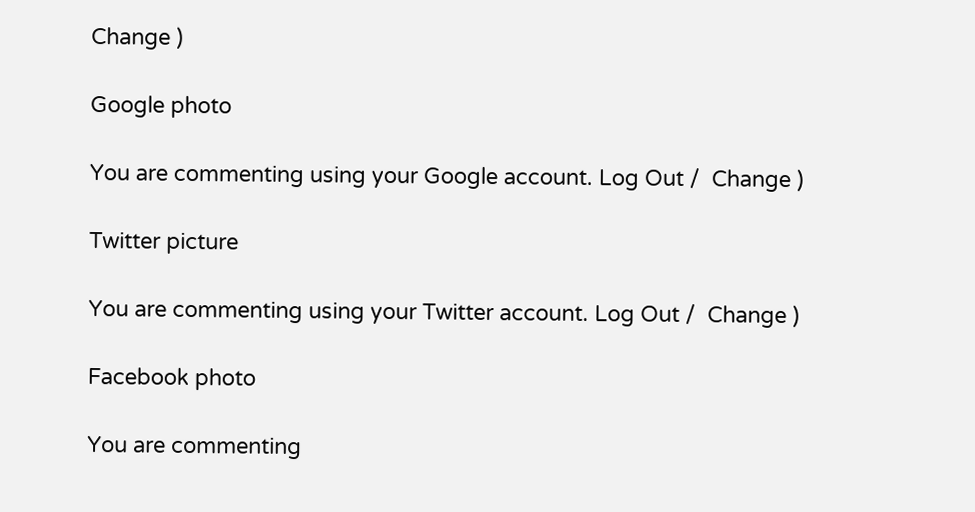Change )

Google photo

You are commenting using your Google account. Log Out /  Change )

Twitter picture

You are commenting using your Twitter account. Log Out /  Change )

Facebook photo

You are commenting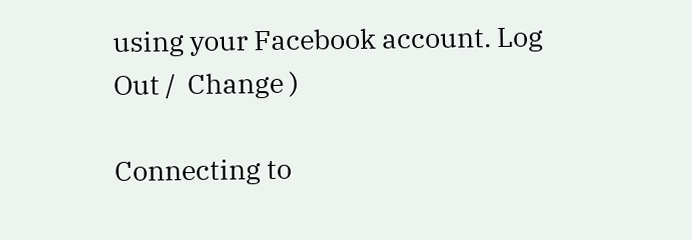using your Facebook account. Log Out /  Change )

Connecting to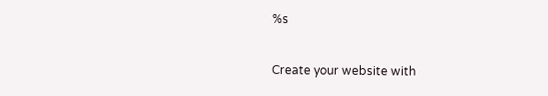%s

Create your website with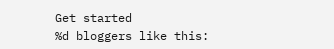Get started
%d bloggers like this: